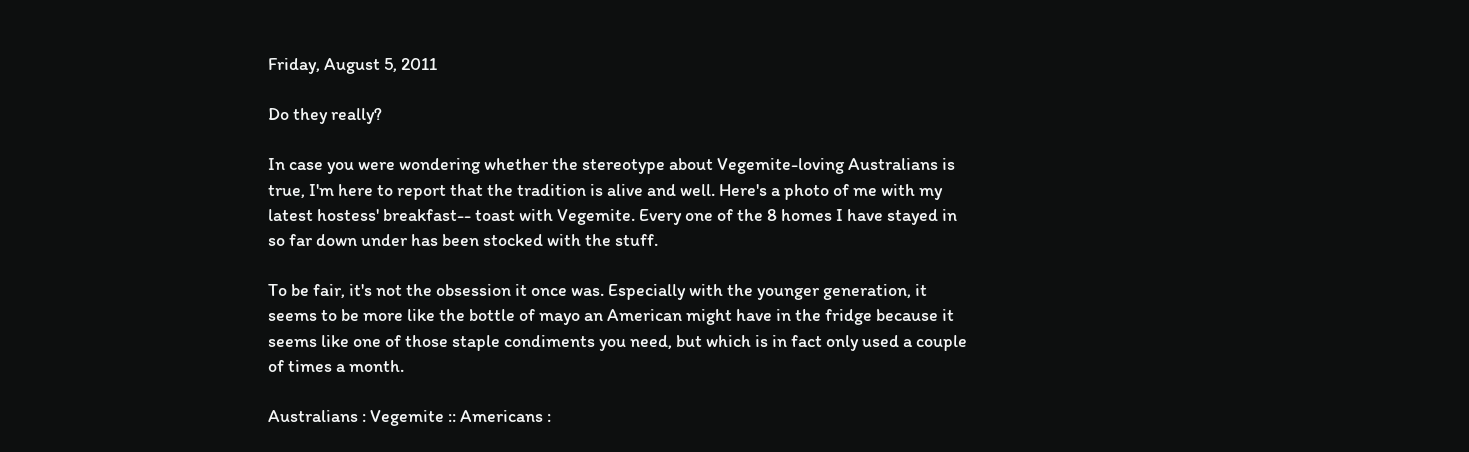Friday, August 5, 2011

Do they really?

In case you were wondering whether the stereotype about Vegemite-loving Australians is true, I'm here to report that the tradition is alive and well. Here's a photo of me with my latest hostess' breakfast-- toast with Vegemite. Every one of the 8 homes I have stayed in so far down under has been stocked with the stuff.

To be fair, it's not the obsession it once was. Especially with the younger generation, it seems to be more like the bottle of mayo an American might have in the fridge because it seems like one of those staple condiments you need, but which is in fact only used a couple of times a month.

Australians : Vegemite :: Americans :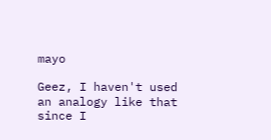mayo

Geez, I haven't used an analogy like that since I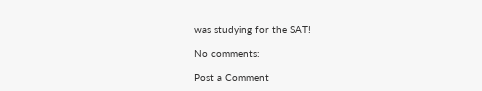was studying for the SAT!

No comments:

Post a Comment